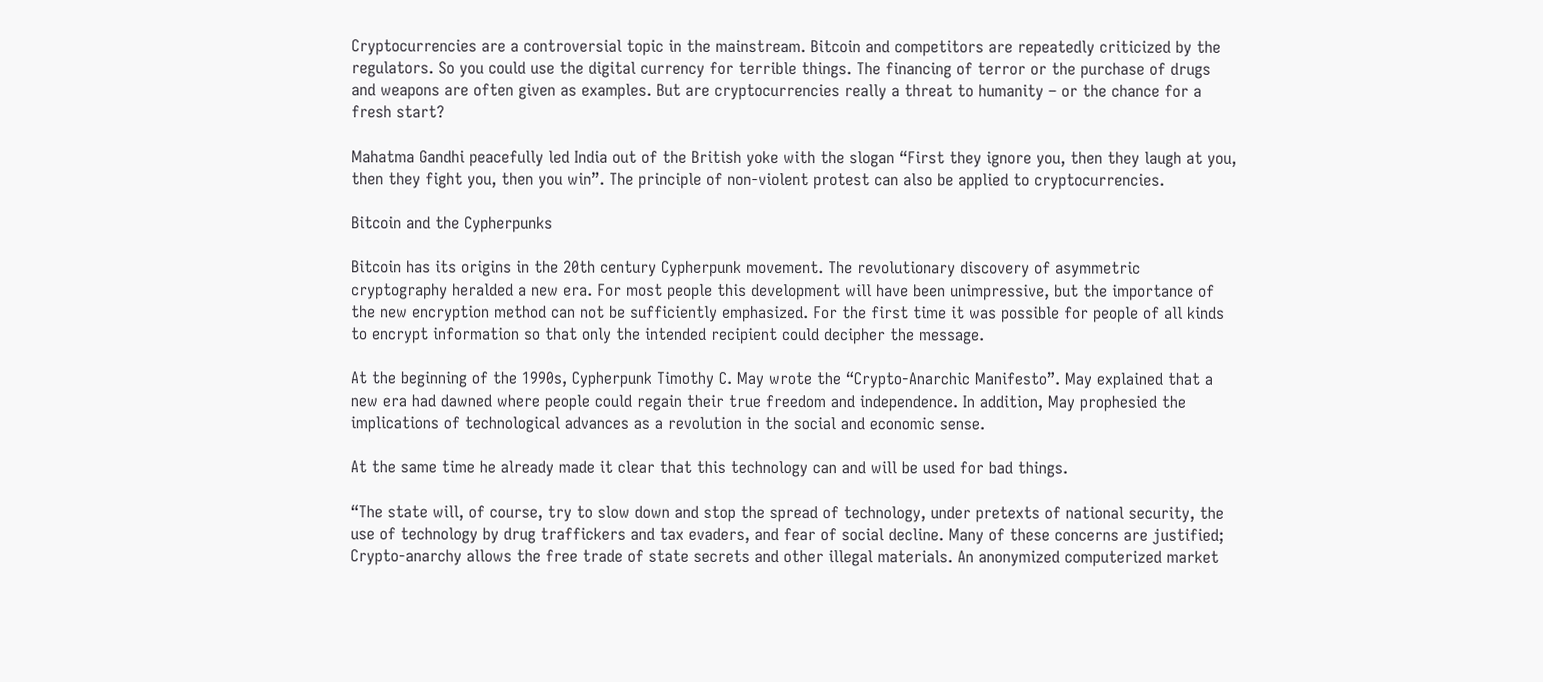Cryptocurrencies are a controversial topic in the mainstream. Bitcoin and competitors are repeatedly criticized by the regulators. So you could use the digital currency for terrible things. The financing of terror or the purchase of drugs and weapons are often given as examples. But are cryptocurrencies really a threat to humanity – or the chance for a fresh start?

Mahatma Gandhi peacefully led India out of the British yoke with the slogan “First they ignore you, then they laugh at you, then they fight you, then you win”. The principle of non-violent protest can also be applied to cryptocurrencies.

Bitcoin and the Cypherpunks

Bitcoin has its origins in the 20th century Cypherpunk movement. The revolutionary discovery of asymmetric cryptography heralded a new era. For most people this development will have been unimpressive, but the importance of the new encryption method can not be sufficiently emphasized. For the first time it was possible for people of all kinds to encrypt information so that only the intended recipient could decipher the message.

At the beginning of the 1990s, Cypherpunk Timothy C. May wrote the “Crypto-Anarchic Manifesto”. May explained that a new era had dawned where people could regain their true freedom and independence. In addition, May prophesied the implications of technological advances as a revolution in the social and economic sense.

At the same time he already made it clear that this technology can and will be used for bad things.

“The state will, of course, try to slow down and stop the spread of technology, under pretexts of national security, the use of technology by drug traffickers and tax evaders, and fear of social decline. Many of these concerns are justified; Crypto-anarchy allows the free trade of state secrets and other illegal materials. An anonymized computerized market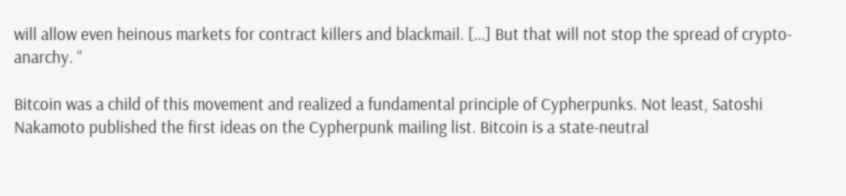will allow even heinous markets for contract killers and blackmail. […] But that will not stop the spread of crypto-anarchy. “

Bitcoin was a child of this movement and realized a fundamental principle of Cypherpunks. Not least, Satoshi Nakamoto published the first ideas on the Cypherpunk mailing list. Bitcoin is a state-neutral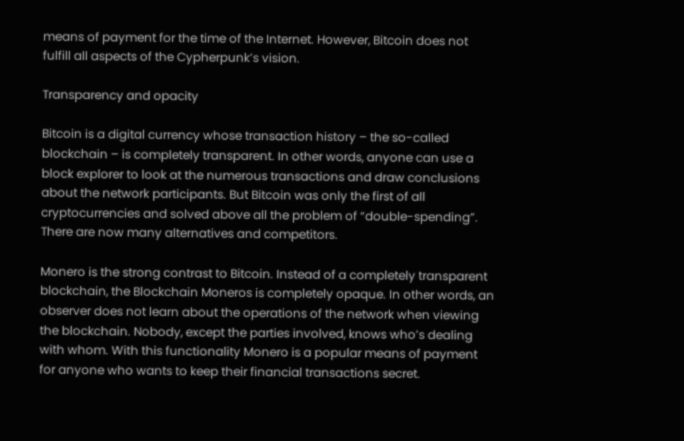means of payment for the time of the Internet. However, Bitcoin does not fulfill all aspects of the Cypherpunk’s vision.

Transparency and opacity

Bitcoin is a digital currency whose transaction history – the so-called blockchain – is completely transparent. In other words, anyone can use a block explorer to look at the numerous transactions and draw conclusions about the network participants. But Bitcoin was only the first of all cryptocurrencies and solved above all the problem of “double-spending”. There are now many alternatives and competitors.

Monero is the strong contrast to Bitcoin. Instead of a completely transparent blockchain, the Blockchain Moneros is completely opaque. In other words, an observer does not learn about the operations of the network when viewing the blockchain. Nobody, except the parties involved, knows who’s dealing with whom. With this functionality Monero is a popular means of payment for anyone who wants to keep their financial transactions secret.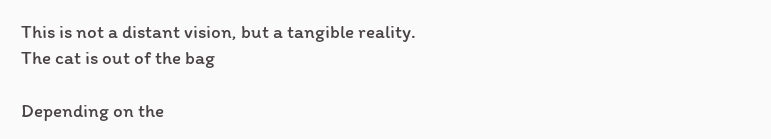This is not a distant vision, but a tangible reality.
The cat is out of the bag

Depending on the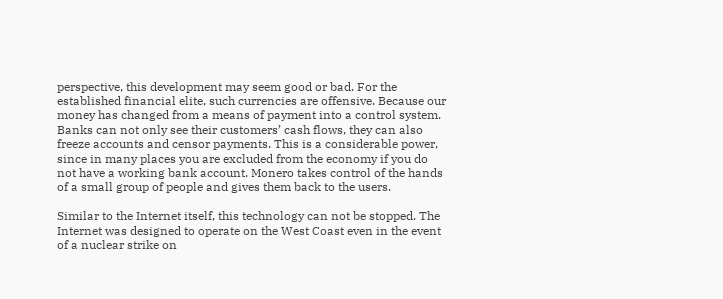perspective, this development may seem good or bad. For the established financial elite, such currencies are offensive. Because our money has changed from a means of payment into a control system. Banks can not only see their customers’ cash flows, they can also freeze accounts and censor payments. This is a considerable power, since in many places you are excluded from the economy if you do not have a working bank account. Monero takes control of the hands of a small group of people and gives them back to the users.

Similar to the Internet itself, this technology can not be stopped. The Internet was designed to operate on the West Coast even in the event of a nuclear strike on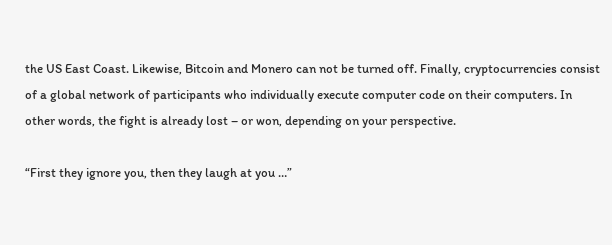the US East Coast. Likewise, Bitcoin and Monero can not be turned off. Finally, cryptocurrencies consist of a global network of participants who individually execute computer code on their computers. In other words, the fight is already lost – or won, depending on your perspective.

“First they ignore you, then they laugh at you …”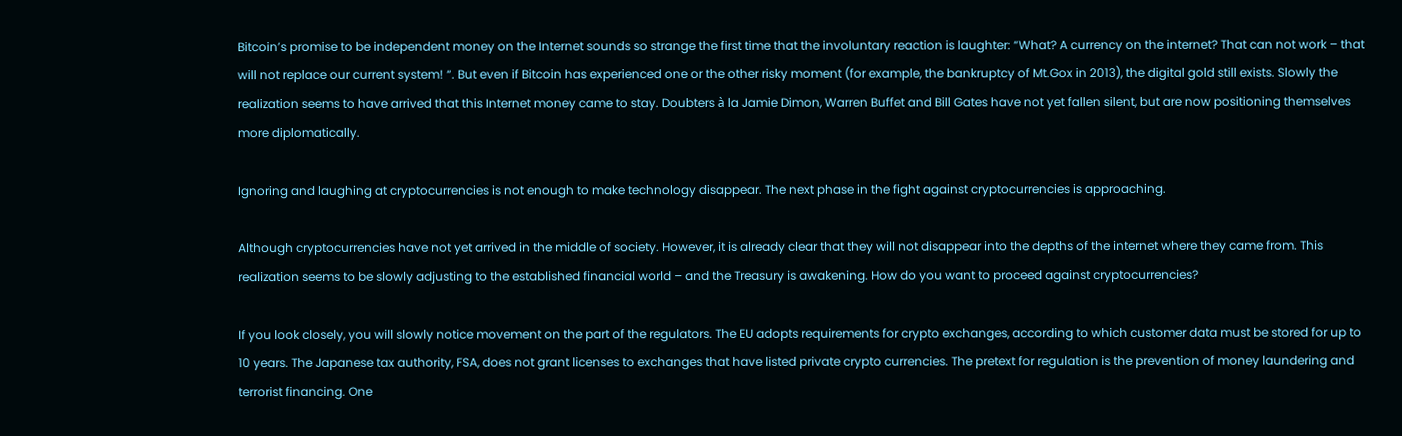Bitcoin’s promise to be independent money on the Internet sounds so strange the first time that the involuntary reaction is laughter: “What? A currency on the internet? That can not work – that will not replace our current system! “. But even if Bitcoin has experienced one or the other risky moment (for example, the bankruptcy of Mt.Gox in 2013), the digital gold still exists. Slowly the realization seems to have arrived that this Internet money came to stay. Doubters à la Jamie Dimon, Warren Buffet and Bill Gates have not yet fallen silent, but are now positioning themselves more diplomatically.

Ignoring and laughing at cryptocurrencies is not enough to make technology disappear. The next phase in the fight against cryptocurrencies is approaching.

Although cryptocurrencies have not yet arrived in the middle of society. However, it is already clear that they will not disappear into the depths of the internet where they came from. This realization seems to be slowly adjusting to the established financial world – and the Treasury is awakening. How do you want to proceed against cryptocurrencies?

If you look closely, you will slowly notice movement on the part of the regulators. The EU adopts requirements for crypto exchanges, according to which customer data must be stored for up to 10 years. The Japanese tax authority, FSA, does not grant licenses to exchanges that have listed private crypto currencies. The pretext for regulation is the prevention of money laundering and terrorist financing. One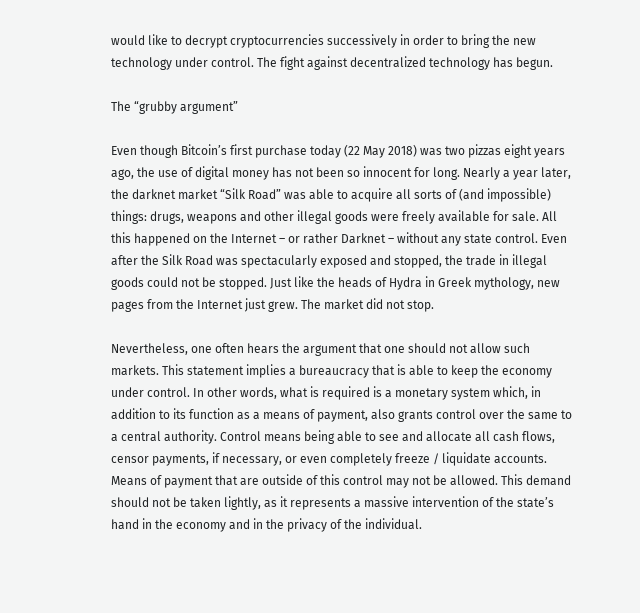would like to decrypt cryptocurrencies successively in order to bring the new technology under control. The fight against decentralized technology has begun.

The “grubby argument”

Even though Bitcoin’s first purchase today (22 May 2018) was two pizzas eight years ago, the use of digital money has not been so innocent for long. Nearly a year later, the darknet market “Silk Road” was able to acquire all sorts of (and impossible) things: drugs, weapons and other illegal goods were freely available for sale. All this happened on the Internet – or rather Darknet – without any state control. Even after the Silk Road was spectacularly exposed and stopped, the trade in illegal goods could not be stopped. Just like the heads of Hydra in Greek mythology, new pages from the Internet just grew. The market did not stop.

Nevertheless, one often hears the argument that one should not allow such markets. This statement implies a bureaucracy that is able to keep the economy under control. In other words, what is required is a monetary system which, in addition to its function as a means of payment, also grants control over the same to a central authority. Control means being able to see and allocate all cash flows, censor payments, if necessary, or even completely freeze / liquidate accounts. Means of payment that are outside of this control may not be allowed. This demand should not be taken lightly, as it represents a massive intervention of the state’s hand in the economy and in the privacy of the individual.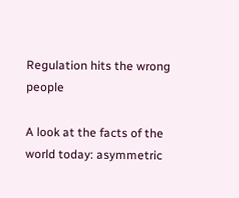Regulation hits the wrong people

A look at the facts of the world today: asymmetric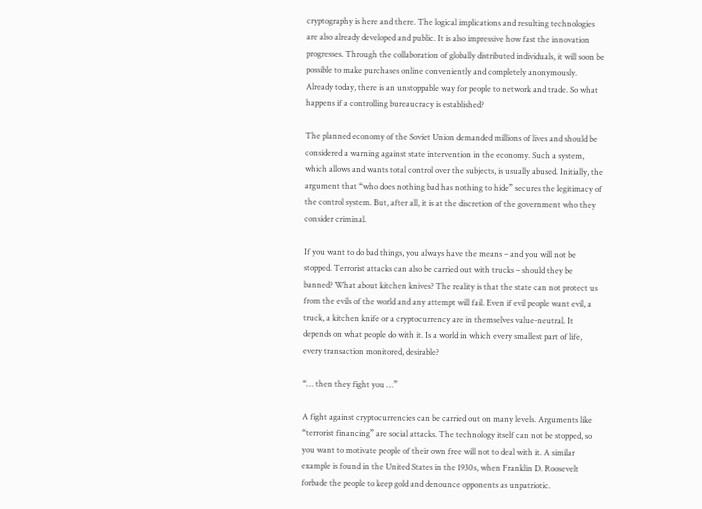cryptography is here and there. The logical implications and resulting technologies are also already developed and public. It is also impressive how fast the innovation progresses. Through the collaboration of globally distributed individuals, it will soon be possible to make purchases online conveniently and completely anonymously. Already today, there is an unstoppable way for people to network and trade. So what happens if a controlling bureaucracy is established?

The planned economy of the Soviet Union demanded millions of lives and should be considered a warning against state intervention in the economy. Such a system, which allows and wants total control over the subjects, is usually abused. Initially, the argument that “who does nothing bad has nothing to hide” secures the legitimacy of the control system. But, after all, it is at the discretion of the government who they consider criminal.

If you want to do bad things, you always have the means – and you will not be stopped. Terrorist attacks can also be carried out with trucks – should they be banned? What about kitchen knives? The reality is that the state can not protect us from the evils of the world and any attempt will fail. Even if evil people want evil, a truck, a kitchen knife or a cryptocurrency are in themselves value-neutral. It depends on what people do with it. Is a world in which every smallest part of life, every transaction monitored, desirable?

“… then they fight you …”

A fight against cryptocurrencies can be carried out on many levels. Arguments like “terrorist financing” are social attacks. The technology itself can not be stopped, so you want to motivate people of their own free will not to deal with it. A similar example is found in the United States in the 1930s, when Franklin D. Roosevelt forbade the people to keep gold and denounce opponents as unpatriotic.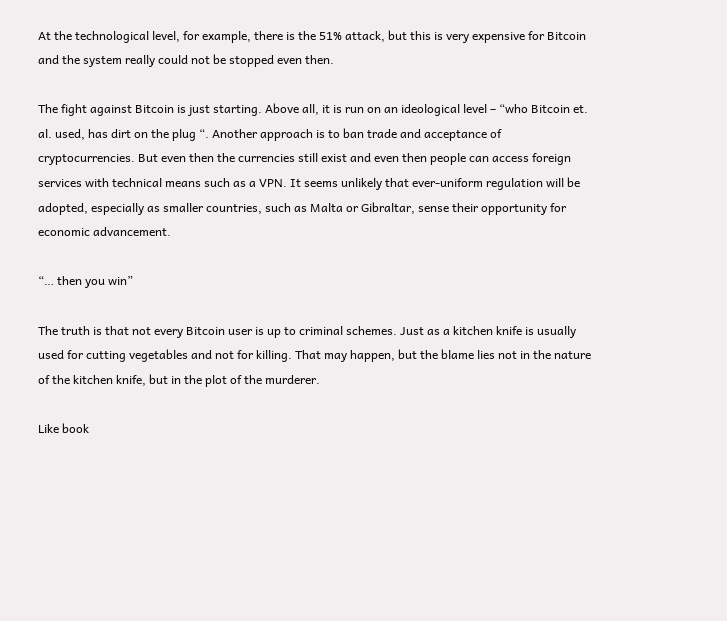At the technological level, for example, there is the 51% attack, but this is very expensive for Bitcoin and the system really could not be stopped even then.

The fight against Bitcoin is just starting. Above all, it is run on an ideological level – “who Bitcoin et. al. used, has dirt on the plug “. Another approach is to ban trade and acceptance of cryptocurrencies. But even then the currencies still exist and even then people can access foreign services with technical means such as a VPN. It seems unlikely that ever-uniform regulation will be adopted, especially as smaller countries, such as Malta or Gibraltar, sense their opportunity for economic advancement.

“… then you win”

The truth is that not every Bitcoin user is up to criminal schemes. Just as a kitchen knife is usually used for cutting vegetables and not for killing. That may happen, but the blame lies not in the nature of the kitchen knife, but in the plot of the murderer.

Like book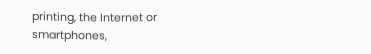printing, the Internet or smartphones,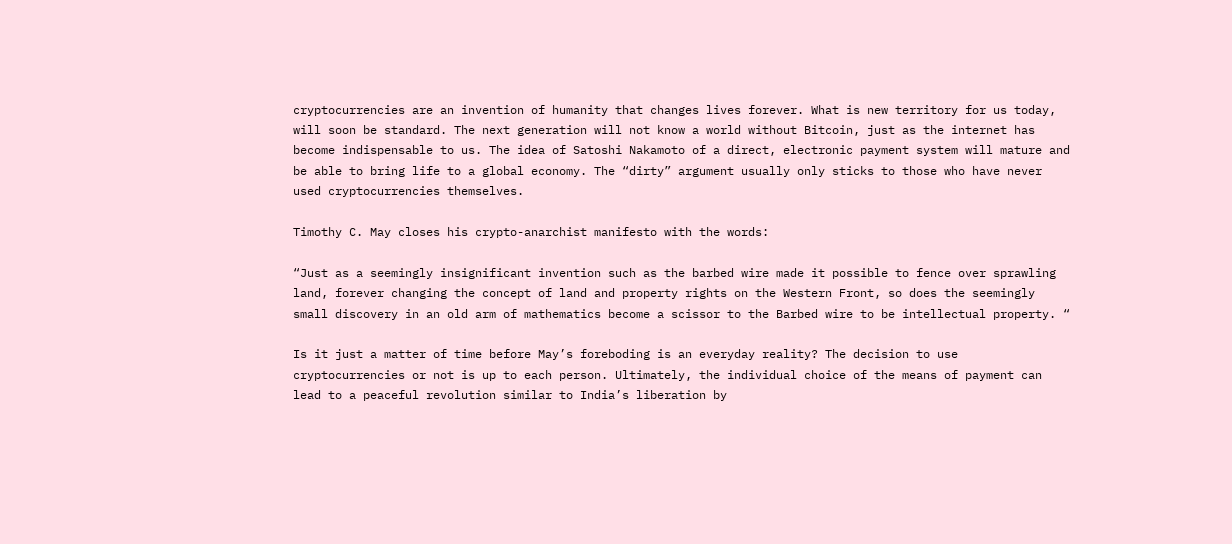cryptocurrencies are an invention of humanity that changes lives forever. What is new territory for us today, will soon be standard. The next generation will not know a world without Bitcoin, just as the internet has become indispensable to us. The idea of Satoshi Nakamoto of a direct, electronic payment system will mature and be able to bring life to a global economy. The “dirty” argument usually only sticks to those who have never used cryptocurrencies themselves.

Timothy C. May closes his crypto-anarchist manifesto with the words:

“Just as a seemingly insignificant invention such as the barbed wire made it possible to fence over sprawling land, forever changing the concept of land and property rights on the Western Front, so does the seemingly small discovery in an old arm of mathematics become a scissor to the Barbed wire to be intellectual property. “

Is it just a matter of time before May’s foreboding is an everyday reality? The decision to use cryptocurrencies or not is up to each person. Ultimately, the individual choice of the means of payment can lead to a peaceful revolution similar to India’s liberation by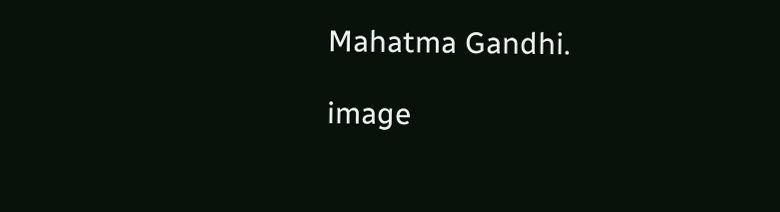Mahatma Gandhi.

image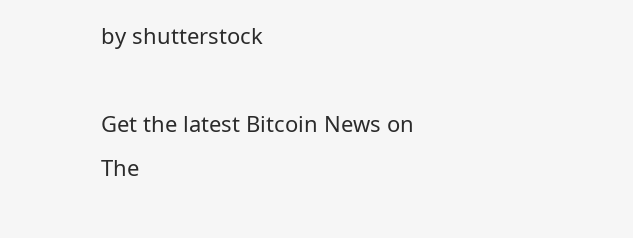by shutterstock

Get the latest Bitcoin News on The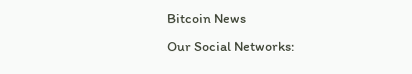Bitcoin News
Our Social Networks: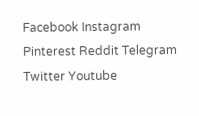Facebook Instagram Pinterest Reddit Telegram Twitter Youtube